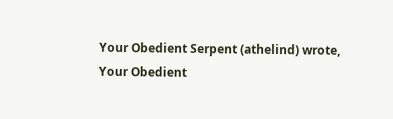Your Obedient Serpent (athelind) wrote,
Your Obedient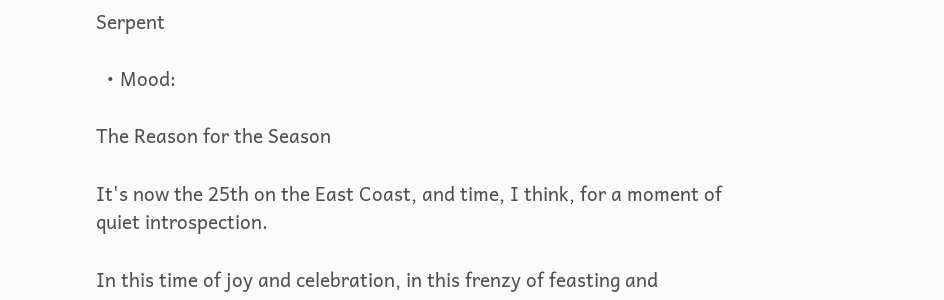Serpent

  • Mood:

The Reason for the Season

It's now the 25th on the East Coast, and time, I think, for a moment of quiet introspection.

In this time of joy and celebration, in this frenzy of feasting and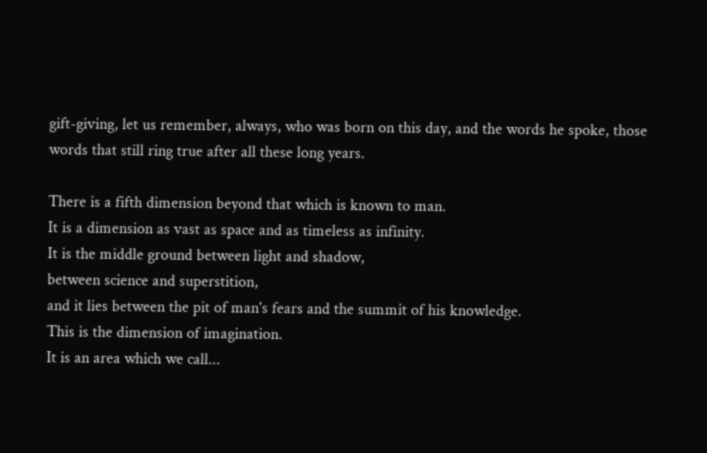gift-giving, let us remember, always, who was born on this day, and the words he spoke, those words that still ring true after all these long years.

There is a fifth dimension beyond that which is known to man.
It is a dimension as vast as space and as timeless as infinity.
It is the middle ground between light and shadow,
between science and superstition,
and it lies between the pit of man's fears and the summit of his knowledge.
This is the dimension of imagination.
It is an area which we call...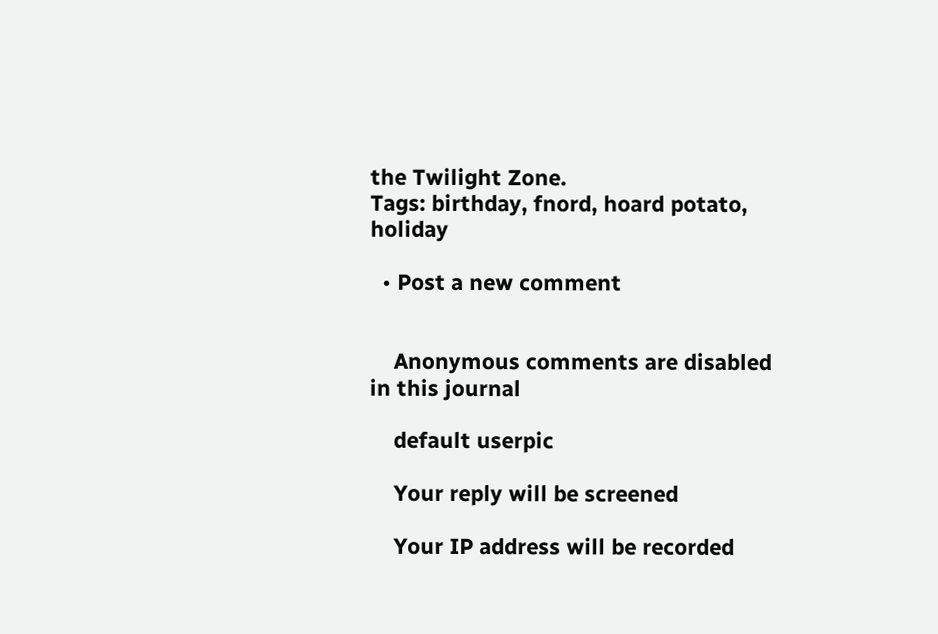the Twilight Zone.
Tags: birthday, fnord, hoard potato, holiday

  • Post a new comment


    Anonymous comments are disabled in this journal

    default userpic

    Your reply will be screened

    Your IP address will be recorded